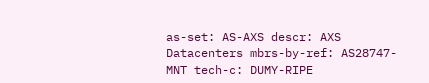as-set: AS-AXS descr: AXS Datacenters mbrs-by-ref: AS28747-MNT tech-c: DUMY-RIPE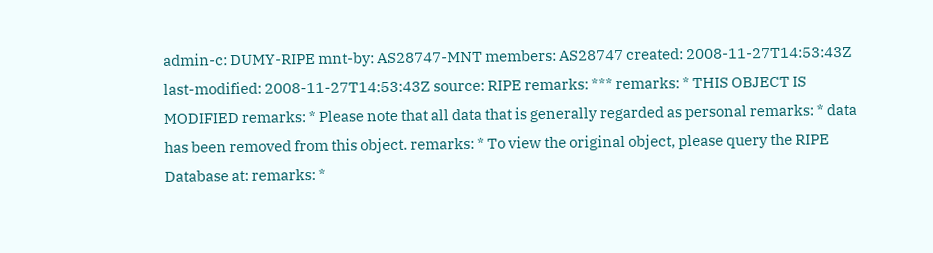admin-c: DUMY-RIPE mnt-by: AS28747-MNT members: AS28747 created: 2008-11-27T14:53:43Z last-modified: 2008-11-27T14:53:43Z source: RIPE remarks: *** remarks: * THIS OBJECT IS MODIFIED remarks: * Please note that all data that is generally regarded as personal remarks: * data has been removed from this object. remarks: * To view the original object, please query the RIPE Database at: remarks: *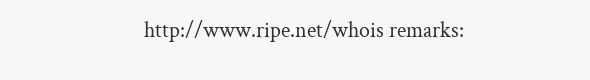http://www.ripe.net/whois remarks: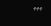***